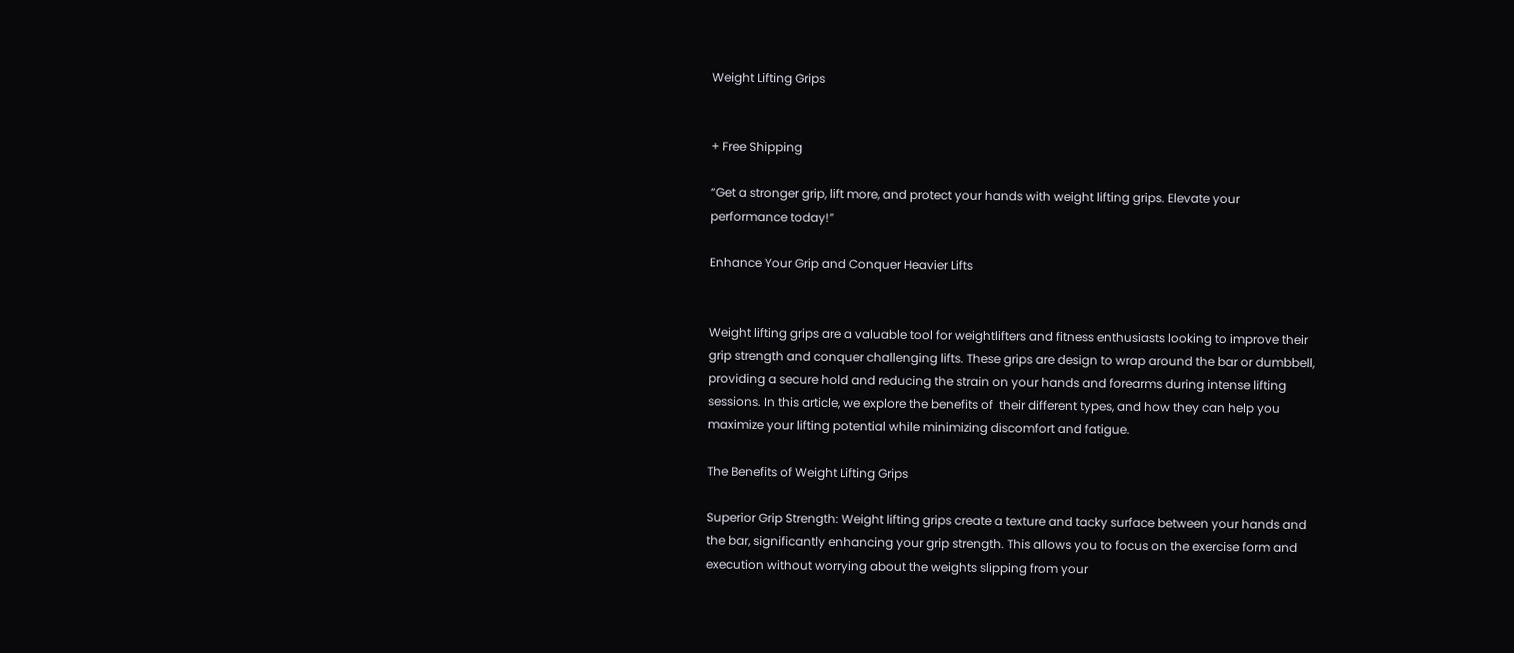Weight Lifting Grips


+ Free Shipping

“Get a stronger grip, lift more, and protect your hands with weight lifting grips. Elevate your performance today!”

Enhance Your Grip and Conquer Heavier Lifts


Weight lifting grips are a valuable tool for weightlifters and fitness enthusiasts looking to improve their grip strength and conquer challenging lifts. These grips are design to wrap around the bar or dumbbell, providing a secure hold and reducing the strain on your hands and forearms during intense lifting sessions. In this article, we explore the benefits of  their different types, and how they can help you maximize your lifting potential while minimizing discomfort and fatigue.

The Benefits of Weight Lifting Grips

Superior Grip Strength: Weight lifting grips create a texture and tacky surface between your hands and the bar, significantly enhancing your grip strength. This allows you to focus on the exercise form and execution without worrying about the weights slipping from your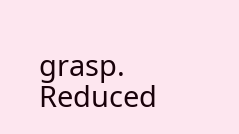grasp.                                                                                    Reduced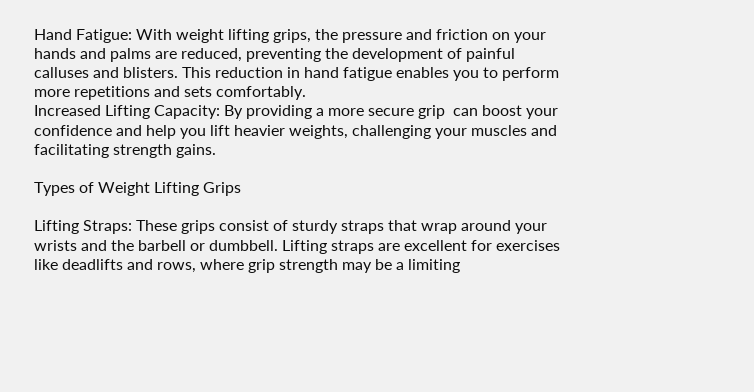Hand Fatigue: With weight lifting grips, the pressure and friction on your hands and palms are reduced, preventing the development of painful calluses and blisters. This reduction in hand fatigue enables you to perform more repetitions and sets comfortably.                                                                                                  Increased Lifting Capacity: By providing a more secure grip  can boost your confidence and help you lift heavier weights, challenging your muscles and facilitating strength gains.

Types of Weight Lifting Grips

Lifting Straps: These grips consist of sturdy straps that wrap around your wrists and the barbell or dumbbell. Lifting straps are excellent for exercises like deadlifts and rows, where grip strength may be a limiting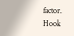factor.                                                                                                                                                                                Hook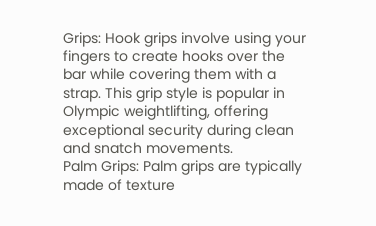Grips: Hook grips involve using your fingers to create hooks over the bar while covering them with a strap. This grip style is popular in Olympic weightlifting, offering exceptional security during clean and snatch movements.                                                                                                                                                                                    Palm Grips: Palm grips are typically made of texture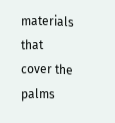materials that cover the palms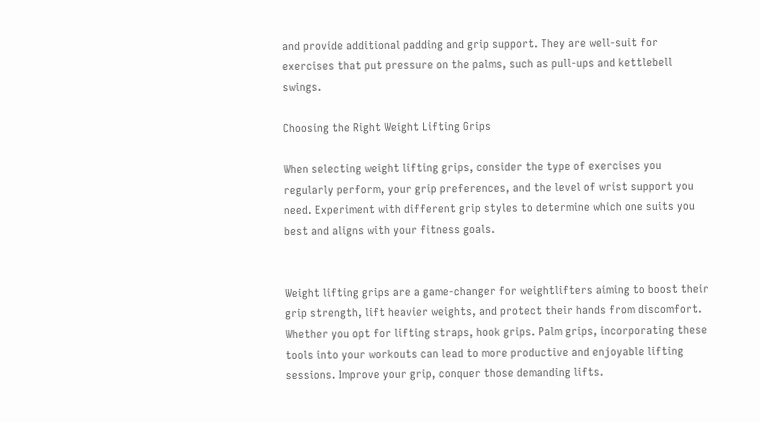and provide additional padding and grip support. They are well-suit for exercises that put pressure on the palms, such as pull-ups and kettlebell swings.

Choosing the Right Weight Lifting Grips

When selecting weight lifting grips, consider the type of exercises you regularly perform, your grip preferences, and the level of wrist support you need. Experiment with different grip styles to determine which one suits you best and aligns with your fitness goals.


Weight lifting grips are a game-changer for weightlifters aiming to boost their grip strength, lift heavier weights, and protect their hands from discomfort. Whether you opt for lifting straps, hook grips. Palm grips, incorporating these tools into your workouts can lead to more productive and enjoyable lifting sessions. Improve your grip, conquer those demanding lifts.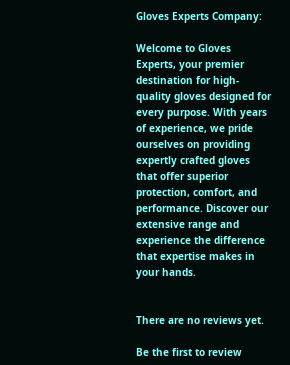Gloves Experts Company:

Welcome to Gloves Experts, your premier destination for high-quality gloves designed for every purpose. With years of experience, we pride ourselves on providing expertly crafted gloves that offer superior protection, comfort, and performance. Discover our extensive range and experience the difference that expertise makes in your hands.


There are no reviews yet.

Be the first to review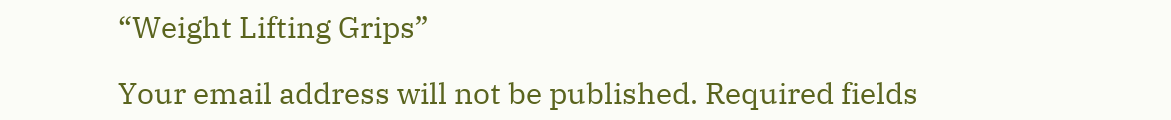“Weight Lifting Grips”

Your email address will not be published. Required fields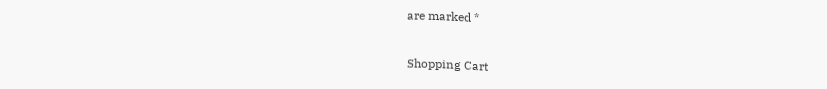are marked *

Shopping Cart